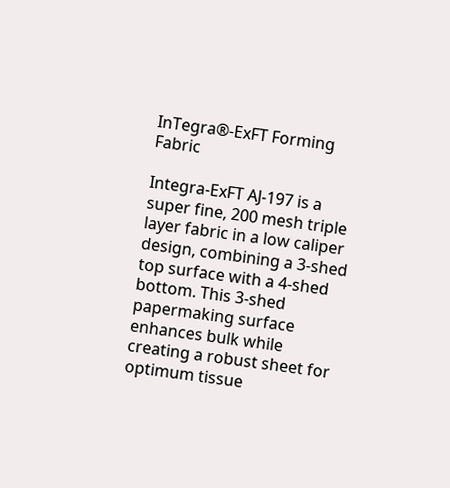InTegra®-ExFT Forming Fabric

Integra-ExFT AJ-197 is a super fine, 200 mesh triple layer fabric in a low caliper design, combining a 3-shed top surface with a 4-shed bottom. This 3-shed papermaking surface enhances bulk while creating a robust sheet for optimum tissue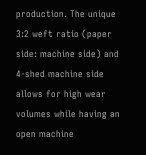production. The unique 3:2 weft ratio (paper side: machine side) and 4-shed machine side allows for high wear volumes while having an open machine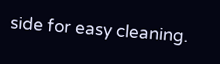side for easy cleaning.